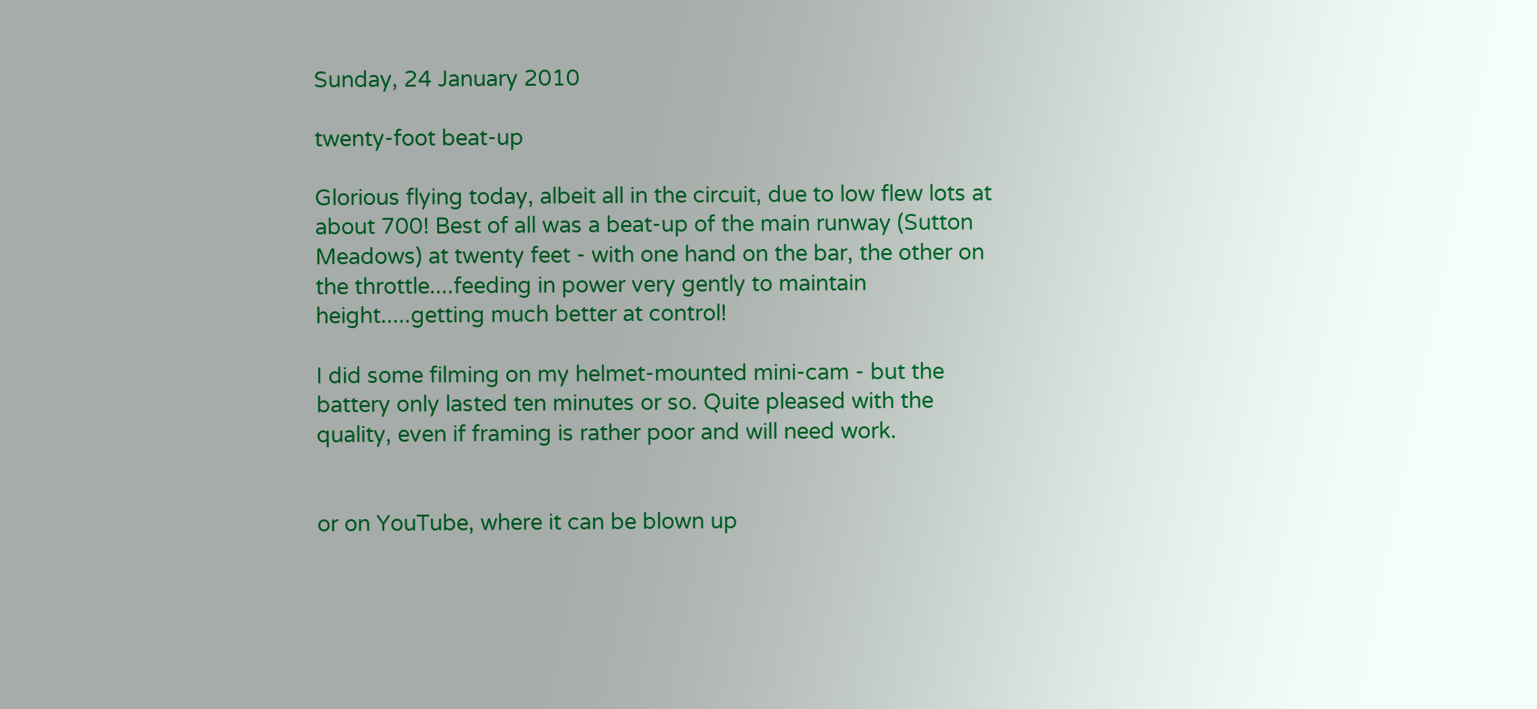Sunday, 24 January 2010

twenty-foot beat-up

Glorious flying today, albeit all in the circuit, due to low flew lots at about 700! Best of all was a beat-up of the main runway (Sutton Meadows) at twenty feet - with one hand on the bar, the other on the throttle....feeding in power very gently to maintain height.....getting much better at control!

I did some filming on my helmet-mounted mini-cam - but the battery only lasted ten minutes or so. Quite pleased with the quality, even if framing is rather poor and will need work.


or on YouTube, where it can be blown up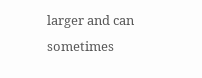larger and can sometimes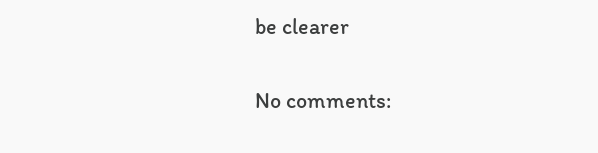be clearer

No comments: